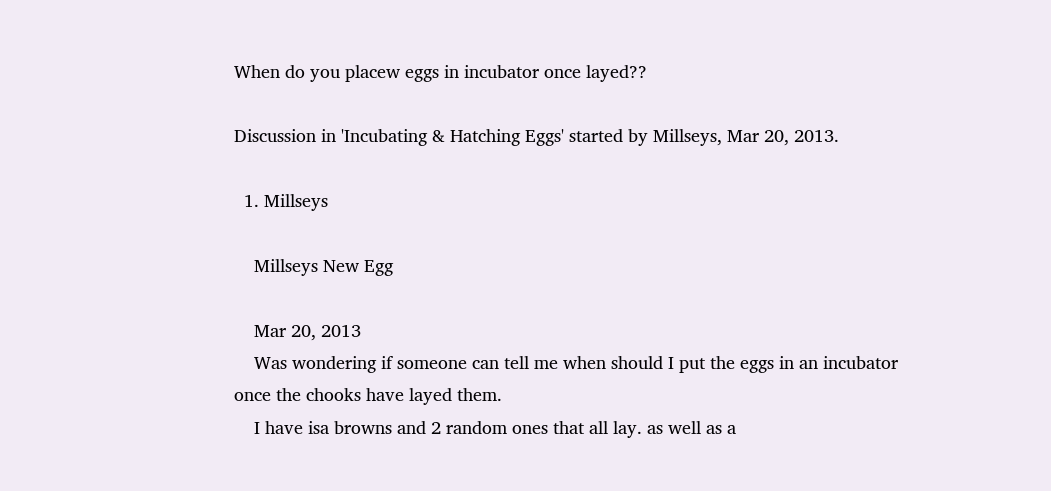When do you placew eggs in incubator once layed??

Discussion in 'Incubating & Hatching Eggs' started by Millseys, Mar 20, 2013.

  1. Millseys

    Millseys New Egg

    Mar 20, 2013
    Was wondering if someone can tell me when should I put the eggs in an incubator once the chooks have layed them.
    I have isa browns and 2 random ones that all lay. as well as a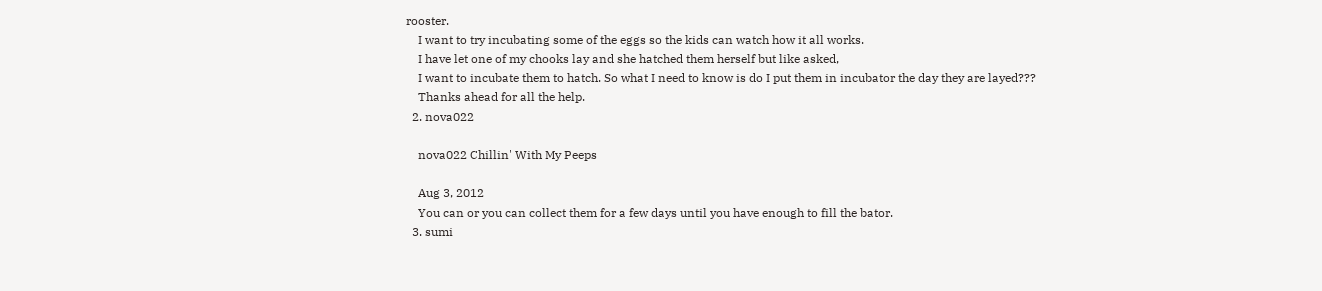rooster.
    I want to try incubating some of the eggs so the kids can watch how it all works.
    I have let one of my chooks lay and she hatched them herself but like asked,
    I want to incubate them to hatch. So what I need to know is do I put them in incubator the day they are layed???
    Thanks ahead for all the help.
  2. nova022

    nova022 Chillin' With My Peeps

    Aug 3, 2012
    You can or you can collect them for a few days until you have enough to fill the bator.
  3. sumi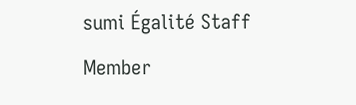sumi Égalité Staff Member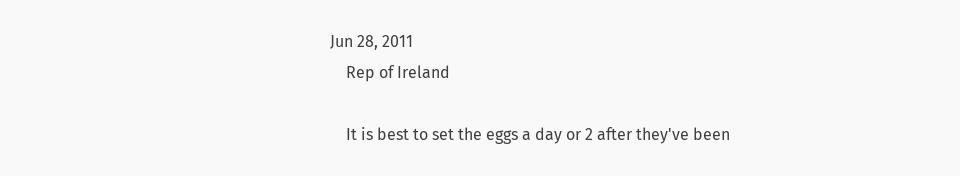Jun 28, 2011
    Rep of Ireland

    It is best to set the eggs a day or 2 after they've been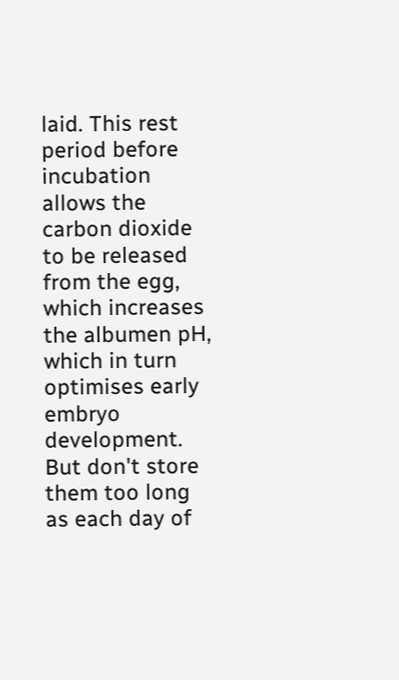laid. This rest period before incubation allows the carbon dioxide to be released from the egg, which increases the albumen pH, which in turn optimises early embryo development. But don't store them too long as each day of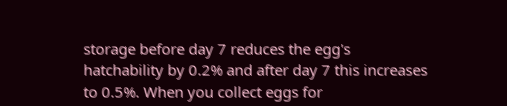storage before day 7 reduces the egg's hatchability by 0.2% and after day 7 this increases to 0.5%. When you collect eggs for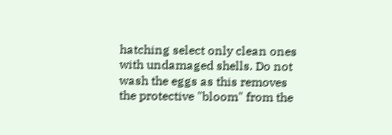hatching select only clean ones with undamaged shells. Do not wash the eggs as this removes the protective "bloom" from the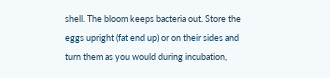shell. The bloom keeps bacteria out. Store the eggs upright (fat end up) or on their sides and turn them as you would during incubation,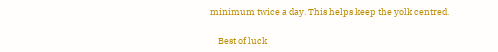minimum twice a day. This helps keep the yolk centred.

    Best of luck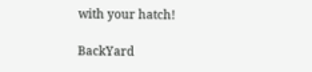with your hatch!

BackYard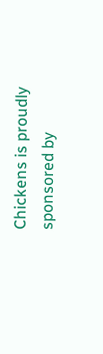Chickens is proudly sponsored by